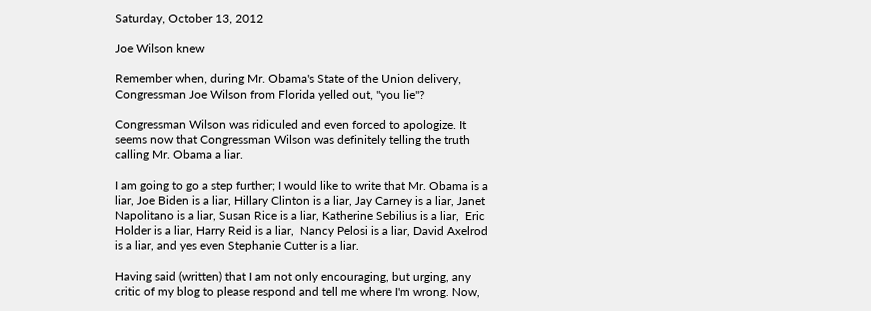Saturday, October 13, 2012

Joe Wilson knew

Remember when, during Mr. Obama's State of the Union delivery, Congressman Joe Wilson from Florida yelled out, "you lie"?

Congressman Wilson was ridiculed and even forced to apologize. It seems now that Congressman Wilson was definitely telling the truth calling Mr. Obama a liar.

I am going to go a step further; I would like to write that Mr. Obama is a liar, Joe Biden is a liar, Hillary Clinton is a liar, Jay Carney is a liar, Janet Napolitano is a liar, Susan Rice is a liar, Katherine Sebilius is a liar,  Eric Holder is a liar, Harry Reid is a liar,  Nancy Pelosi is a liar, David Axelrod is a liar, and yes even Stephanie Cutter is a liar.

Having said (written) that I am not only encouraging, but urging, any critic of my blog to please respond and tell me where I'm wrong. Now,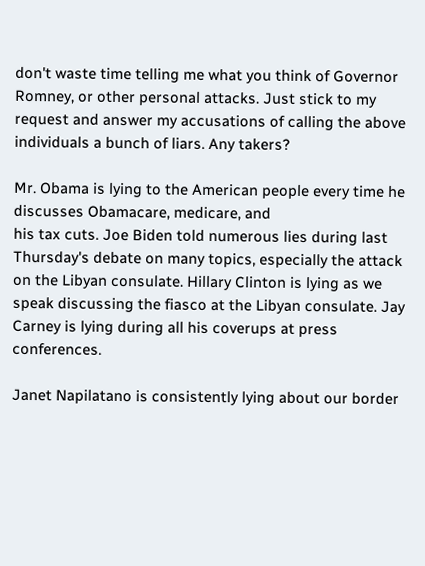don't waste time telling me what you think of Governor Romney, or other personal attacks. Just stick to my request and answer my accusations of calling the above individuals a bunch of liars. Any takers?

Mr. Obama is lying to the American people every time he discusses Obamacare, medicare, and
his tax cuts. Joe Biden told numerous lies during last Thursday's debate on many topics, especially the attack on the Libyan consulate. Hillary Clinton is lying as we speak discussing the fiasco at the Libyan consulate. Jay Carney is lying during all his coverups at press conferences.

Janet Napilatano is consistently lying about our border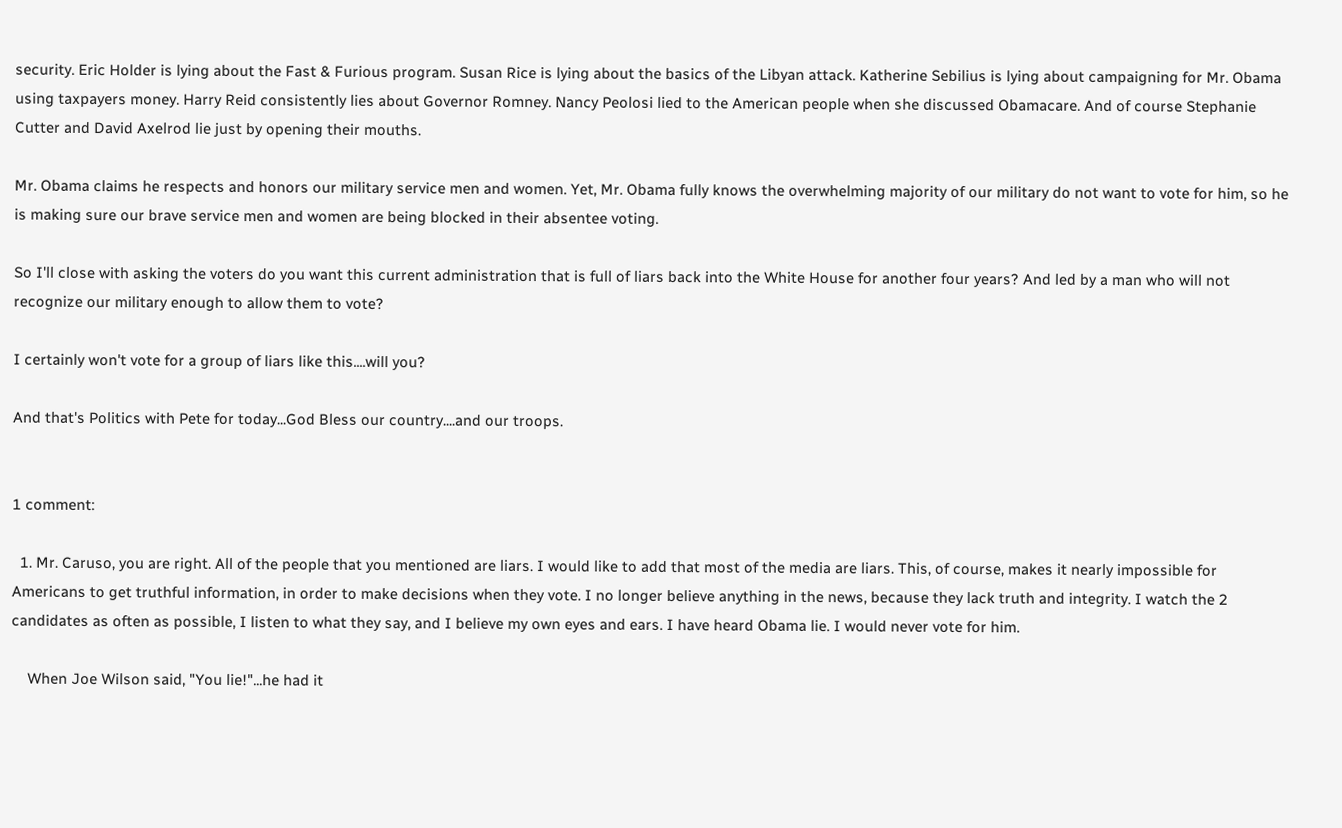security. Eric Holder is lying about the Fast & Furious program. Susan Rice is lying about the basics of the Libyan attack. Katherine Sebilius is lying about campaigning for Mr. Obama using taxpayers money. Harry Reid consistently lies about Governor Romney. Nancy Peolosi lied to the American people when she discussed Obamacare. And of course Stephanie Cutter and David Axelrod lie just by opening their mouths.

Mr. Obama claims he respects and honors our military service men and women. Yet, Mr. Obama fully knows the overwhelming majority of our military do not want to vote for him, so he is making sure our brave service men and women are being blocked in their absentee voting.

So I'll close with asking the voters do you want this current administration that is full of liars back into the White House for another four years? And led by a man who will not recognize our military enough to allow them to vote?

I certainly won't vote for a group of liars like this....will you?

And that's Politics with Pete for today...God Bless our country....and our troops.


1 comment:

  1. Mr. Caruso, you are right. All of the people that you mentioned are liars. I would like to add that most of the media are liars. This, of course, makes it nearly impossible for Americans to get truthful information, in order to make decisions when they vote. I no longer believe anything in the news, because they lack truth and integrity. I watch the 2 candidates as often as possible, I listen to what they say, and I believe my own eyes and ears. I have heard Obama lie. I would never vote for him.

    When Joe Wilson said, "You lie!"...he had it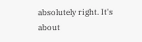absolutely right. It's about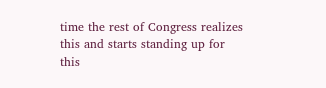time the rest of Congress realizes this and starts standing up for this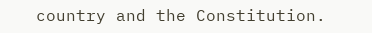country and the Constitution.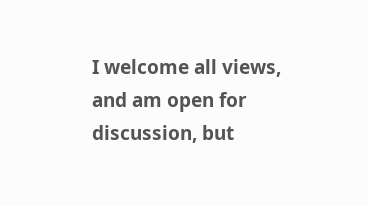I welcome all views, and am open for discussion, but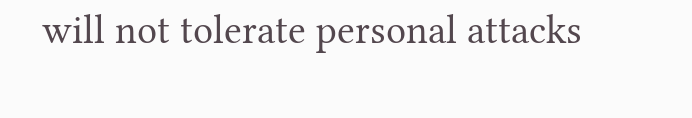will not tolerate personal attacks